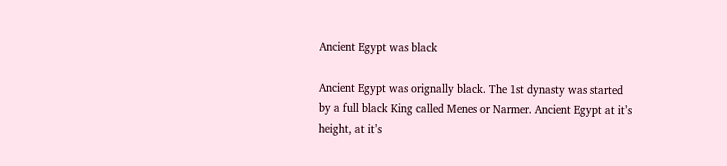Ancient Egypt was black

Ancient Egypt was orignally black. The 1st dynasty was started by a full black King called Menes or Narmer. Ancient Egypt at it’s height, at it’s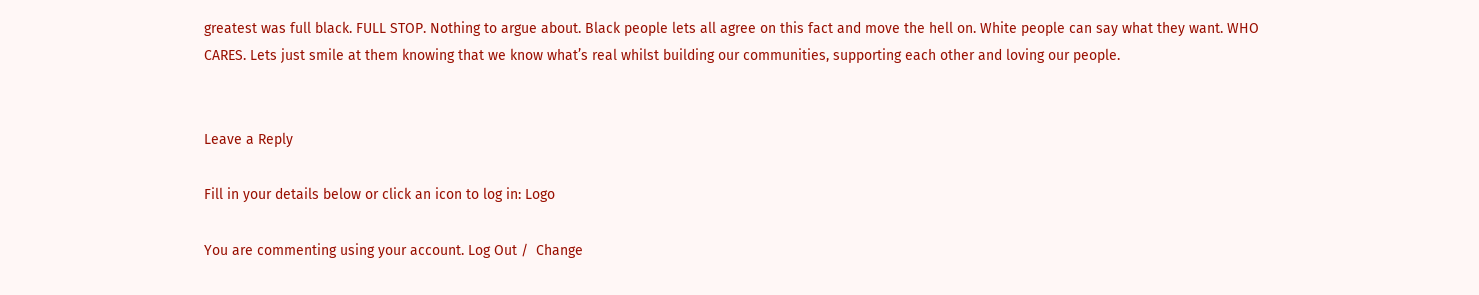greatest was full black. FULL STOP. Nothing to argue about. Black people lets all agree on this fact and move the hell on. White people can say what they want. WHO CARES. Lets just smile at them knowing that we know what’s real whilst building our communities, supporting each other and loving our people.


Leave a Reply

Fill in your details below or click an icon to log in: Logo

You are commenting using your account. Log Out /  Change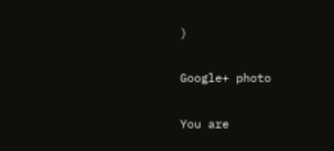)

Google+ photo

You are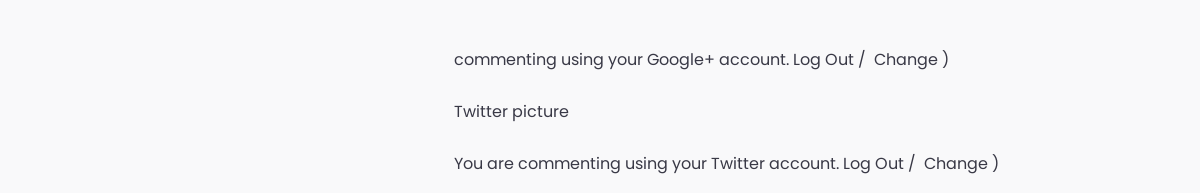commenting using your Google+ account. Log Out /  Change )

Twitter picture

You are commenting using your Twitter account. Log Out /  Change )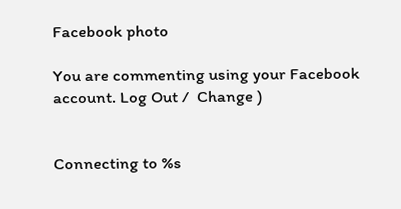Facebook photo

You are commenting using your Facebook account. Log Out /  Change )


Connecting to %s